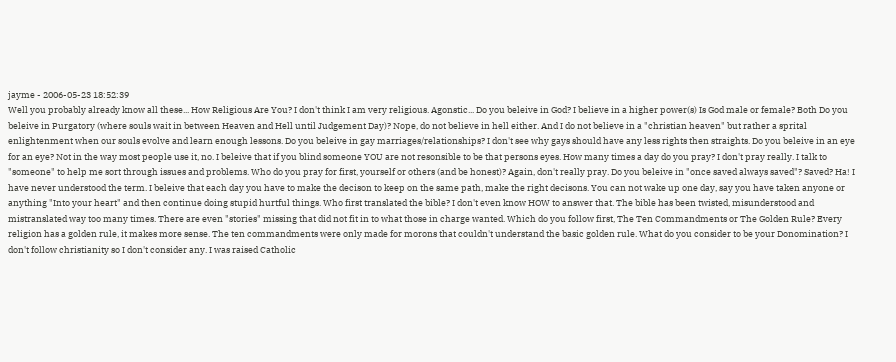jayme - 2006-05-23 18:52:39
Well you probably already know all these... How Religious Are You? I don't think I am very religious. Agonstic... Do you beleive in God? I believe in a higher power(s) Is God male or female? Both Do you beleive in Purgatory (where souls wait in between Heaven and Hell until Judgement Day)? Nope, do not believe in hell either. And I do not believe in a "christian heaven" but rather a sprital enlightenment when our souls evolve and learn enough lessons. Do you beleive in gay marriages/relationships? I don't see why gays should have any less rights then straights. Do you beleive in an eye for an eye? Not in the way most people use it, no. I beleive that if you blind someone YOU are not resonsible to be that persons eyes. How many times a day do you pray? I don't pray really. I talk to "someone" to help me sort through issues and problems. Who do you pray for first, yourself or others (and be honest)? Again, don't really pray. Do you beleive in "once saved always saved"? Saved? Ha! I have never understood the term. I beleive that each day you have to make the decison to keep on the same path, make the right decisons. You can not wake up one day, say you have taken anyone or anything "Into your heart" and then continue doing stupid hurtful things. Who first translated the bible? I don't even know HOW to answer that. The bible has been twisted, misunderstood and mistranslated way too many times. There are even "stories" missing that did not fit in to what those in charge wanted. Which do you follow first, The Ten Commandments or The Golden Rule? Every religion has a golden rule, it makes more sense. The ten commandments were only made for morons that couldn't understand the basic golden rule. What do you consider to be your Donomination? I don't follow christianity so I don't consider any. I was raised Catholic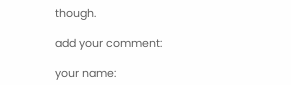though.

add your comment:

your name: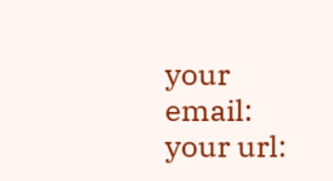your email:
your url: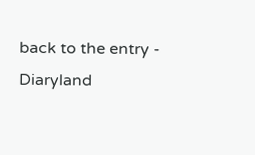back to the entry - Diaryland